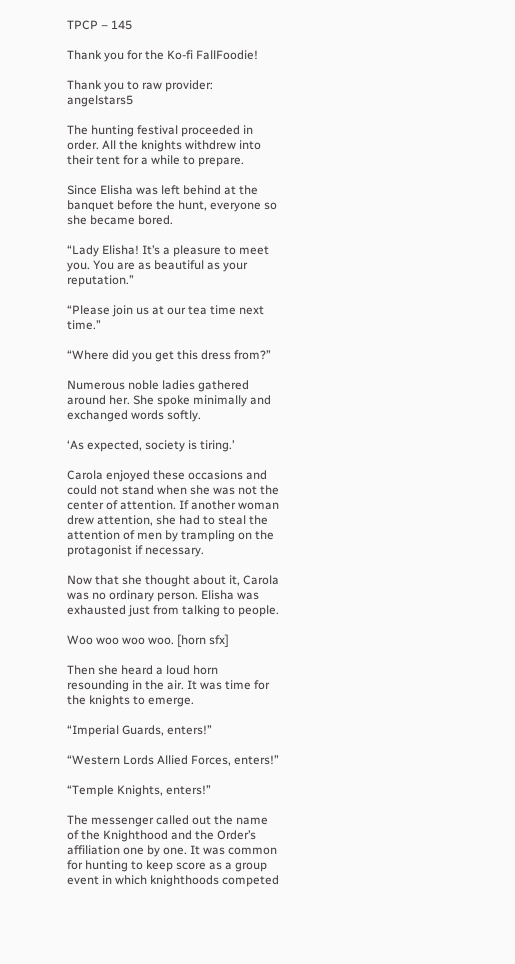TPCP – 145

Thank you for the Ko-fi FallFoodie!

Thank you to raw provider: angelstars5

The hunting festival proceeded in order. All the knights withdrew into their tent for a while to prepare.

Since Elisha was left behind at the banquet before the hunt, everyone so she became bored.

“Lady Elisha! It’s a pleasure to meet you. You are as beautiful as your reputation.”

“Please join us at our tea time next time.”

“Where did you get this dress from?”

Numerous noble ladies gathered around her. She spoke minimally and exchanged words softly.

‘As expected, society is tiring.’

Carola enjoyed these occasions and could not stand when she was not the center of attention. If another woman drew attention, she had to steal the attention of men by trampling on the protagonist if necessary.

Now that she thought about it, Carola was no ordinary person. Elisha was exhausted just from talking to people.

Woo woo woo woo. [horn sfx]

Then she heard a loud horn resounding in the air. It was time for the knights to emerge.

“Imperial Guards, enters!”

“Western Lords Allied Forces, enters!”

“Temple Knights, enters!”

The messenger called out the name of the Knighthood and the Order’s affiliation one by one. It was common for hunting to keep score as a group event in which knighthoods competed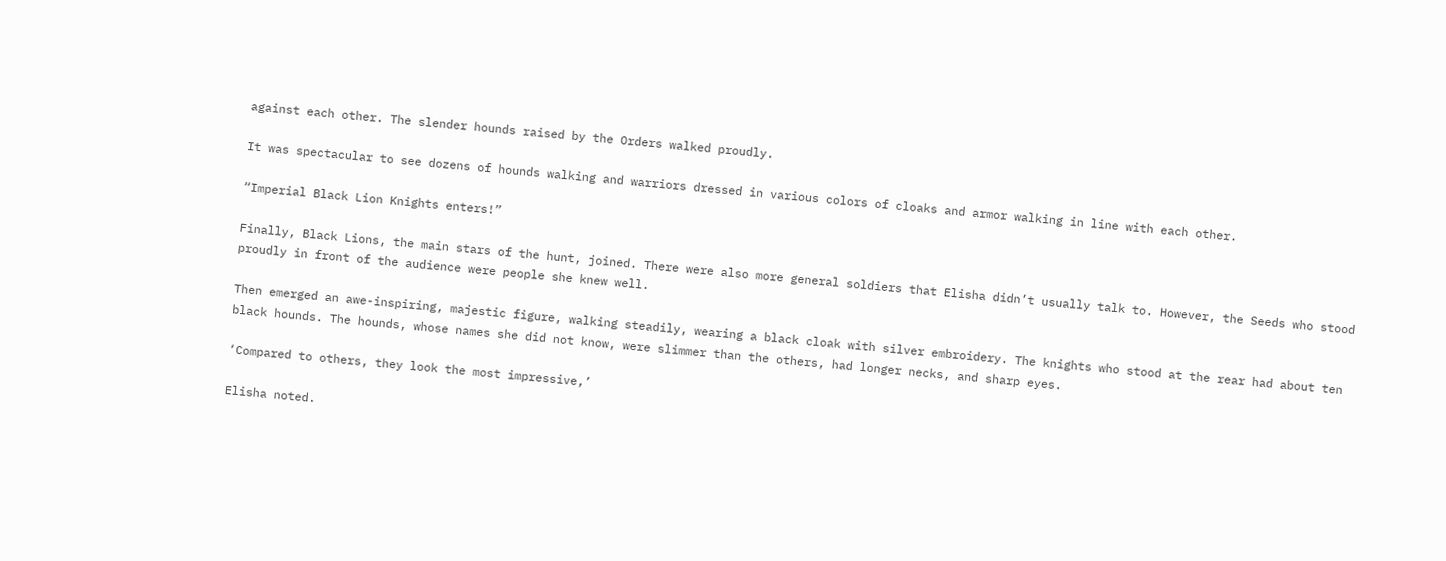against each other. The slender hounds raised by the Orders walked proudly.

It was spectacular to see dozens of hounds walking and warriors dressed in various colors of cloaks and armor walking in line with each other.

“Imperial Black Lion Knights enters!”

Finally, Black Lions, the main stars of the hunt, joined. There were also more general soldiers that Elisha didn’t usually talk to. However, the Seeds who stood proudly in front of the audience were people she knew well.

Then emerged an awe-inspiring, majestic figure, walking steadily, wearing a black cloak with silver embroidery. The knights who stood at the rear had about ten black hounds. The hounds, whose names she did not know, were slimmer than the others, had longer necks, and sharp eyes.

‘Compared to others, they look the most impressive,’

Elisha noted.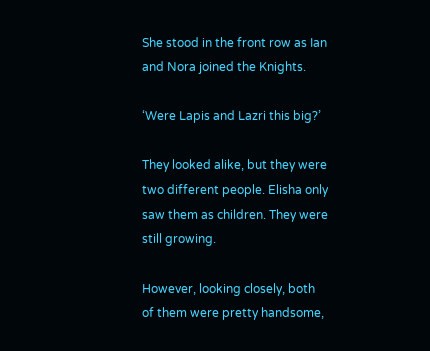She stood in the front row as Ian and Nora joined the Knights.

‘Were Lapis and Lazri this big?’

They looked alike, but they were two different people. Elisha only saw them as children. They were still growing.

However, looking closely, both of them were pretty handsome,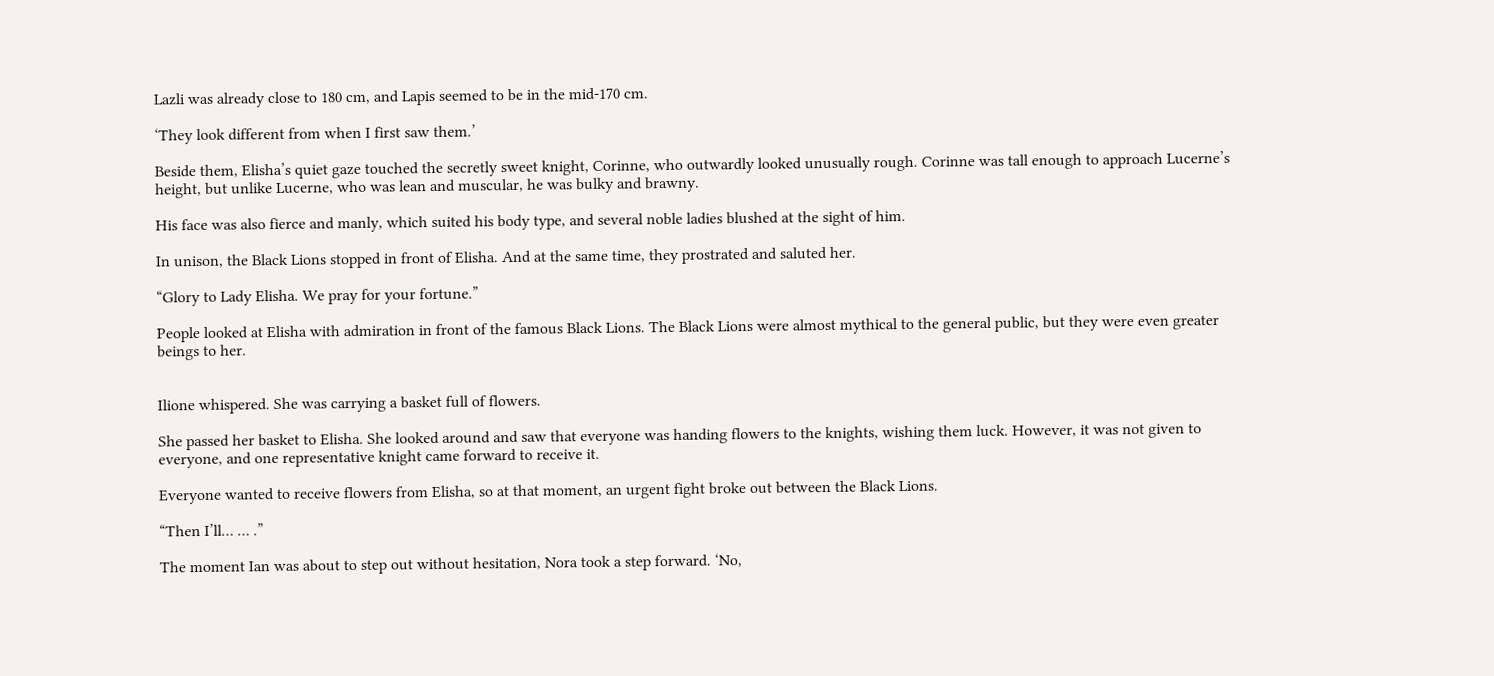Lazli was already close to 180 cm, and Lapis seemed to be in the mid-170 cm.

‘They look different from when I first saw them.’

Beside them, Elisha’s quiet gaze touched the secretly sweet knight, Corinne, who outwardly looked unusually rough. Corinne was tall enough to approach Lucerne’s height, but unlike Lucerne, who was lean and muscular, he was bulky and brawny.

His face was also fierce and manly, which suited his body type, and several noble ladies blushed at the sight of him.

In unison, the Black Lions stopped in front of Elisha. And at the same time, they prostrated and saluted her.

“Glory to Lady Elisha. We pray for your fortune.”

People looked at Elisha with admiration in front of the famous Black Lions. The Black Lions were almost mythical to the general public, but they were even greater beings to her.


Ilione whispered. She was carrying a basket full of flowers.

She passed her basket to Elisha. She looked around and saw that everyone was handing flowers to the knights, wishing them luck. However, it was not given to everyone, and one representative knight came forward to receive it.

Everyone wanted to receive flowers from Elisha, so at that moment, an urgent fight broke out between the Black Lions.

“Then I’ll… … .”

The moment Ian was about to step out without hesitation, Nora took a step forward. ‘No,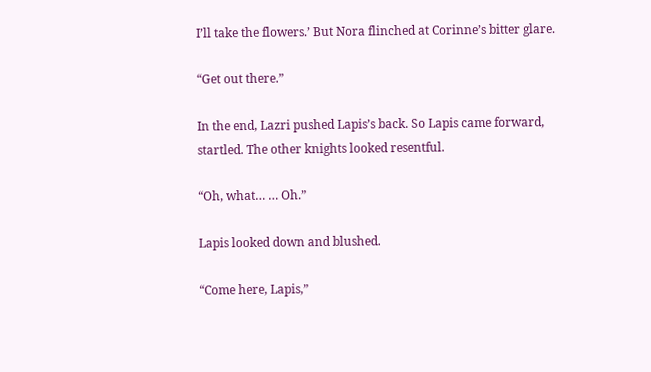I’ll take the flowers.’ But Nora flinched at Corinne’s bitter glare.

“Get out there.”

In the end, Lazri pushed Lapis’s back. So Lapis came forward, startled. The other knights looked resentful.

“Oh, what… … Oh.”

Lapis looked down and blushed.

“Come here, Lapis,”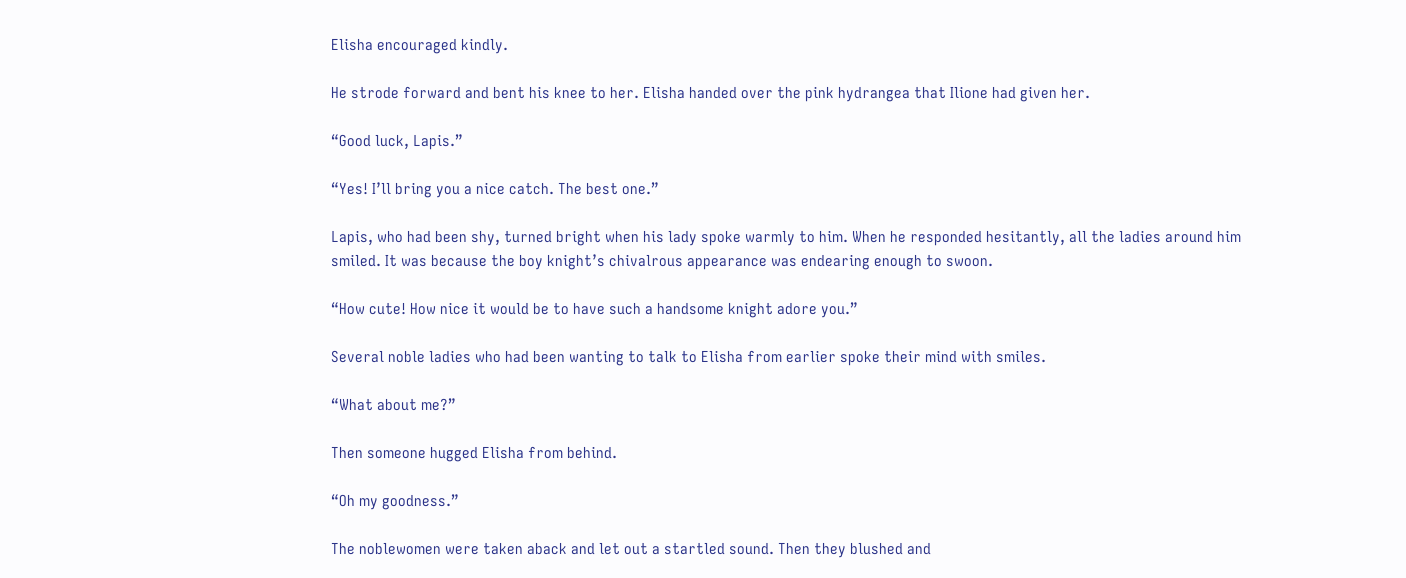Elisha encouraged kindly.

He strode forward and bent his knee to her. Elisha handed over the pink hydrangea that Ilione had given her.

“Good luck, Lapis.”

“Yes! I’ll bring you a nice catch. The best one.”

Lapis, who had been shy, turned bright when his lady spoke warmly to him. When he responded hesitantly, all the ladies around him smiled. It was because the boy knight’s chivalrous appearance was endearing enough to swoon.

“How cute! How nice it would be to have such a handsome knight adore you.”

Several noble ladies who had been wanting to talk to Elisha from earlier spoke their mind with smiles.

“What about me?”

Then someone hugged Elisha from behind.

“Oh my goodness.”

The noblewomen were taken aback and let out a startled sound. Then they blushed and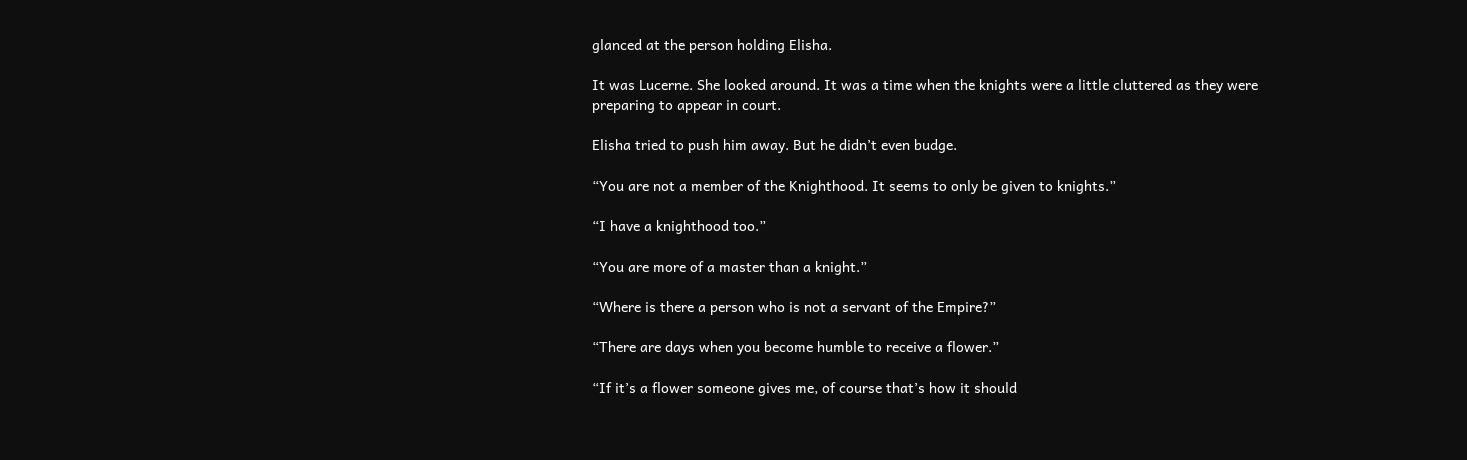glanced at the person holding Elisha.

It was Lucerne. She looked around. It was a time when the knights were a little cluttered as they were preparing to appear in court.

Elisha tried to push him away. But he didn’t even budge.

“You are not a member of the Knighthood. It seems to only be given to knights.”

“I have a knighthood too.”

“You are more of a master than a knight.”

“Where is there a person who is not a servant of the Empire?”

“There are days when you become humble to receive a flower.”

“If it’s a flower someone gives me, of course that’s how it should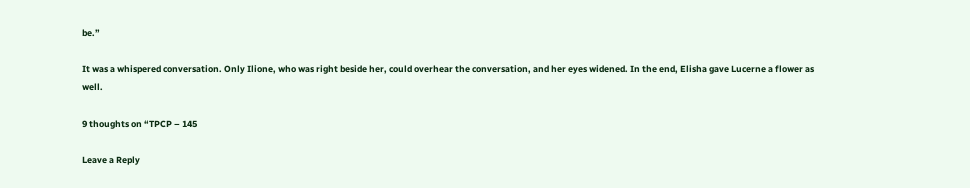be.”

It was a whispered conversation. Only Ilione, who was right beside her, could overhear the conversation, and her eyes widened. In the end, Elisha gave Lucerne a flower as well.

9 thoughts on “TPCP – 145

Leave a Reply